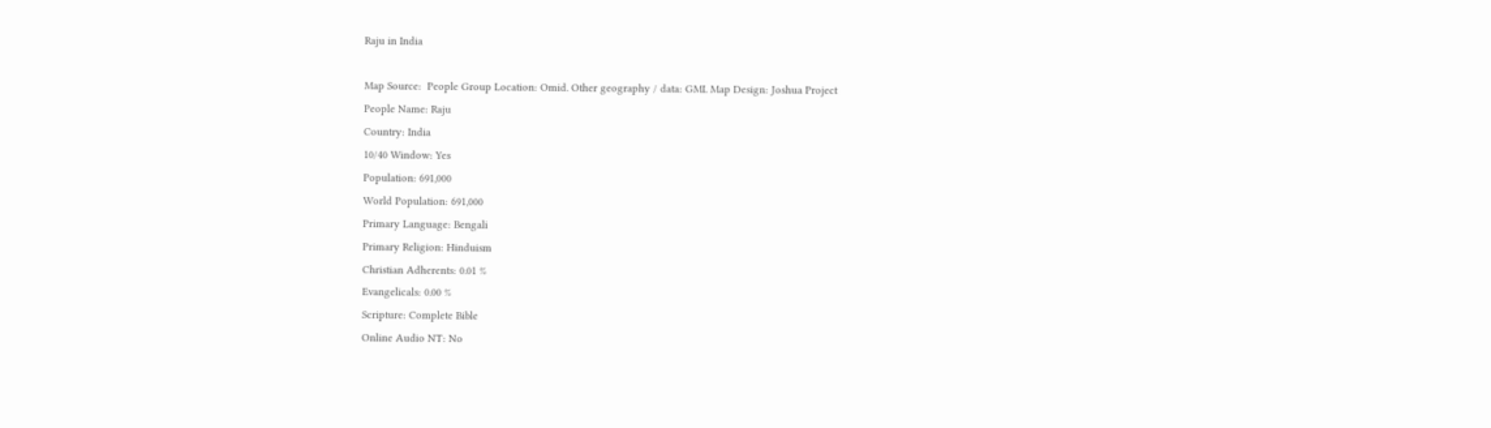Raju in India

Map Source:  People Group Location: Omid. Other geography / data: GMI. Map Design: Joshua Project
People Name: Raju
Country: India
10/40 Window: Yes
Population: 691,000
World Population: 691,000
Primary Language: Bengali
Primary Religion: Hinduism
Christian Adherents: 0.01 %
Evangelicals: 0.00 %
Scripture: Complete Bible
Online Audio NT: No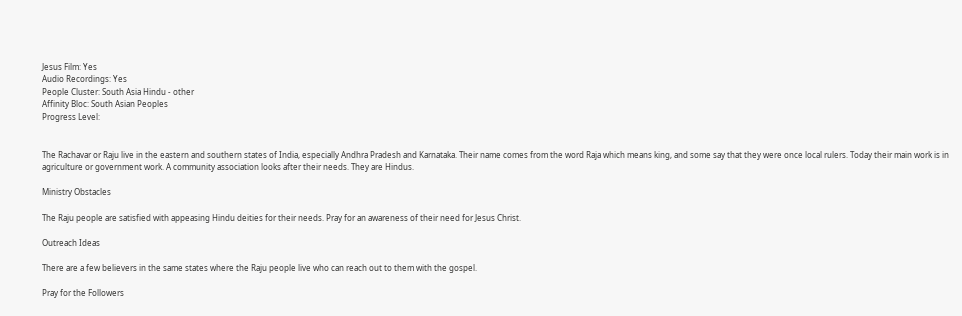Jesus Film: Yes
Audio Recordings: Yes
People Cluster: South Asia Hindu - other
Affinity Bloc: South Asian Peoples
Progress Level:


The Rachavar or Raju live in the eastern and southern states of India, especially Andhra Pradesh and Karnataka. Their name comes from the word Raja which means king, and some say that they were once local rulers. Today their main work is in agriculture or government work. A community association looks after their needs. They are Hindus.

Ministry Obstacles

The Raju people are satisfied with appeasing Hindu deities for their needs. Pray for an awareness of their need for Jesus Christ.

Outreach Ideas

There are a few believers in the same states where the Raju people live who can reach out to them with the gospel.

Pray for the Followers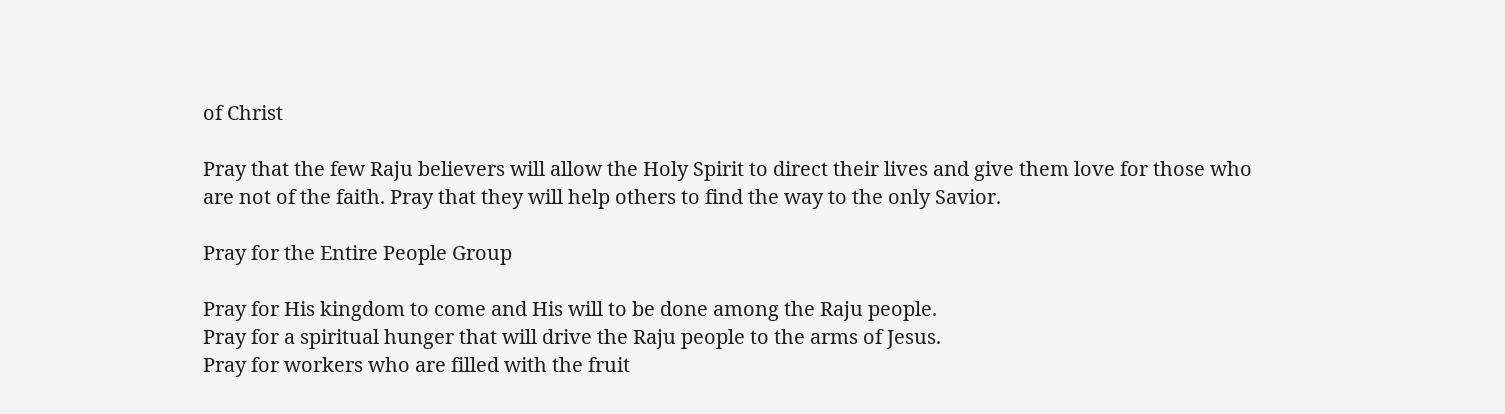of Christ

Pray that the few Raju believers will allow the Holy Spirit to direct their lives and give them love for those who are not of the faith. Pray that they will help others to find the way to the only Savior.

Pray for the Entire People Group

Pray for His kingdom to come and His will to be done among the Raju people.
Pray for a spiritual hunger that will drive the Raju people to the arms of Jesus.
Pray for workers who are filled with the fruit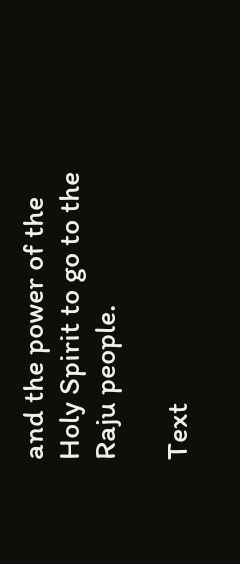and the power of the Holy Spirit to go to the Raju people.

Text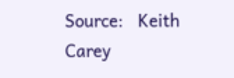Source:   Keith Carey